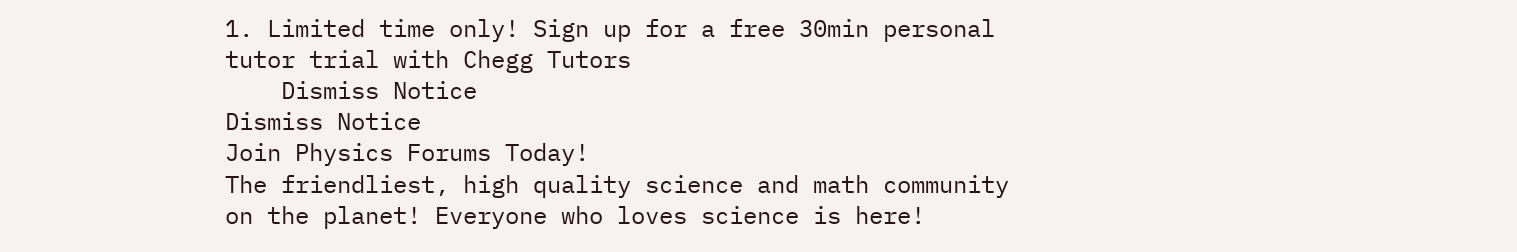1. Limited time only! Sign up for a free 30min personal tutor trial with Chegg Tutors
    Dismiss Notice
Dismiss Notice
Join Physics Forums Today!
The friendliest, high quality science and math community on the planet! Everyone who loves science is here!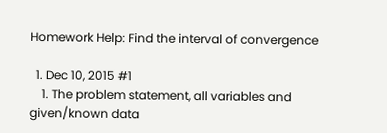Homework Help: Find the interval of convergence

  1. Dec 10, 2015 #1
    1. The problem statement, all variables and given/known data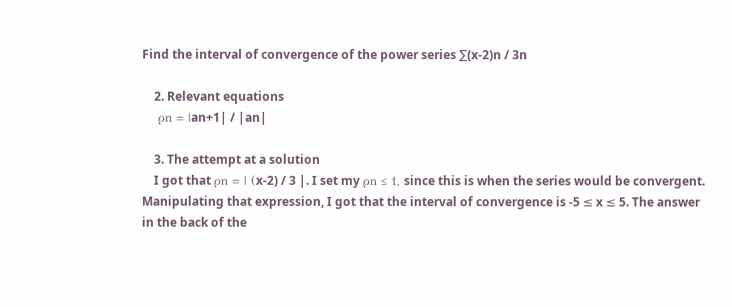Find the interval of convergence of the power series ∑(x-2)n / 3n

    2. Relevant equations
    ρn = |an+1| / |an|

    3. The attempt at a solution
    I got that ρn = | (x-2) / 3 |. I set my ρn ≤ 1, since this is when the series would be convergent. Manipulating that expression, I got that the interval of convergence is -5 ≤ x ≤ 5. The answer in the back of the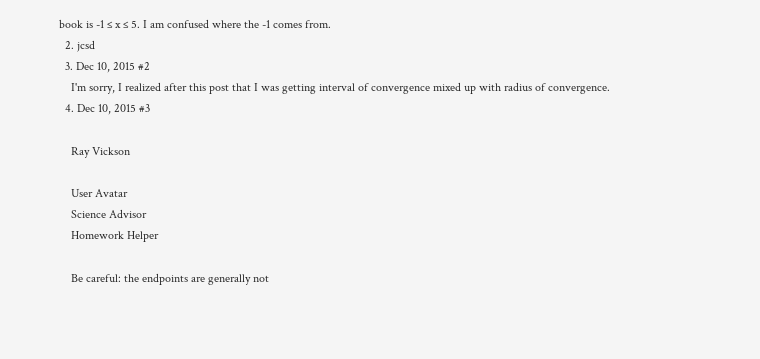book is -1 ≤ x ≤ 5. I am confused where the -1 comes from.
  2. jcsd
  3. Dec 10, 2015 #2
    I'm sorry, I realized after this post that I was getting interval of convergence mixed up with radius of convergence.
  4. Dec 10, 2015 #3

    Ray Vickson

    User Avatar
    Science Advisor
    Homework Helper

    Be careful: the endpoints are generally not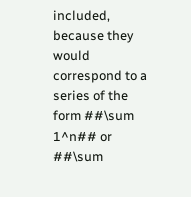included, because they would correspond to a series of the form ##\sum 1^n## or ##\sum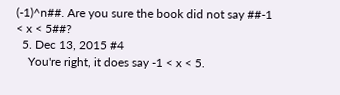(-1)^n##. Are you sure the book did not say ##-1 < x < 5##?
  5. Dec 13, 2015 #4
    You're right, it does say -1 < x < 5.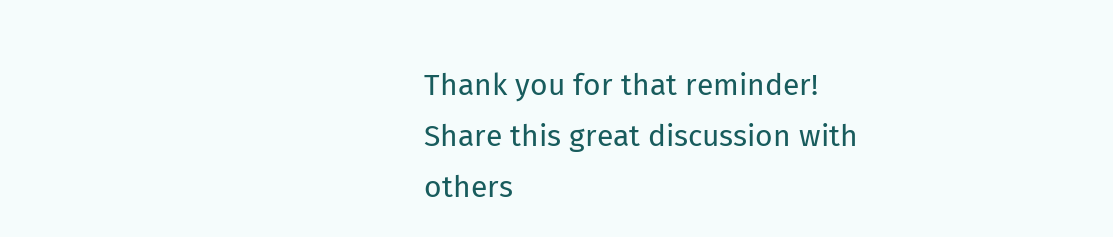Thank you for that reminder!
Share this great discussion with others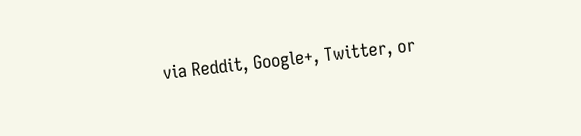via Reddit, Google+, Twitter, or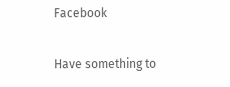Facebook

Have something to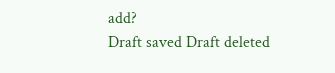add?
Draft saved Draft deleted